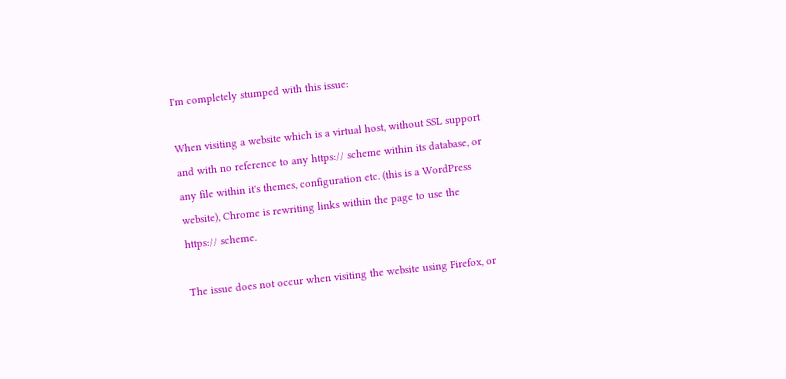I'm completely stumped with this issue:

When visiting a website which is a virtual host, without SSL support and with no reference to any https:// scheme within its database, or any file within it's themes, configuration etc. (this is a WordPress website), Chrome is rewriting links within the page to use the https:// scheme.

The issue does not occur when visiting the website using Firefox, or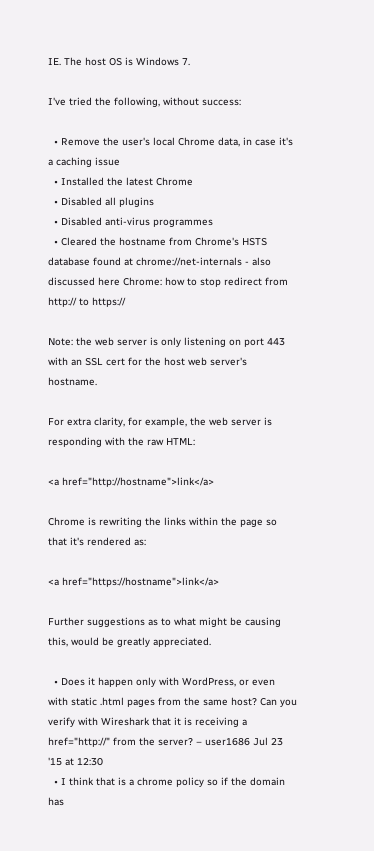IE. The host OS is Windows 7.

I've tried the following, without success:

  • Remove the user's local Chrome data, in case it's a caching issue
  • Installed the latest Chrome
  • Disabled all plugins
  • Disabled anti-virus programmes
  • Cleared the hostname from Chrome's HSTS database found at chrome://net-internals - also discussed here Chrome: how to stop redirect from http:// to https://

Note: the web server is only listening on port 443 with an SSL cert for the host web server's hostname.

For extra clarity, for example, the web server is responding with the raw HTML:

<a href="http://hostname">link</a>

Chrome is rewriting the links within the page so that it's rendered as:

<a href="https://hostname">link</a>

Further suggestions as to what might be causing this, would be greatly appreciated.

  • Does it happen only with WordPress, or even with static .html pages from the same host? Can you verify with Wireshark that it is receiving a href="http://" from the server? – user1686 Jul 23 '15 at 12:30
  • I think that is a chrome policy so if the domain has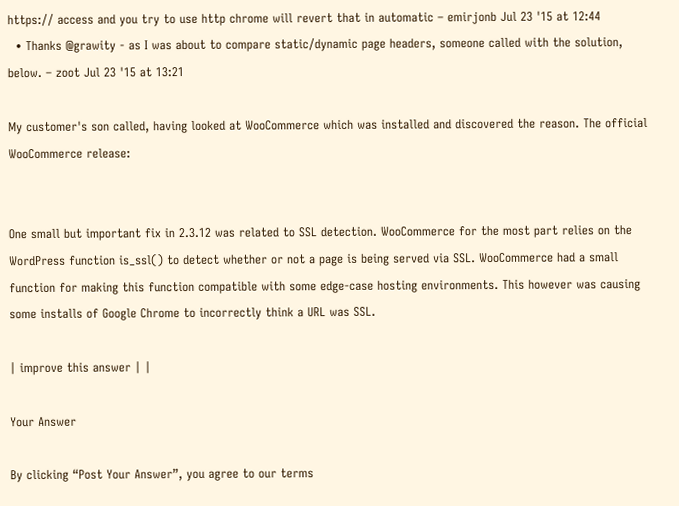https:// access and you try to use http chrome will revert that in automatic – emirjonb Jul 23 '15 at 12:44
  • Thanks @grawity - as I was about to compare static/dynamic page headers, someone called with the solution, below. – zoot Jul 23 '15 at 13:21

My customer's son called, having looked at WooCommerce which was installed and discovered the reason. The official WooCommerce release:


One small but important fix in 2.3.12 was related to SSL detection. WooCommerce for the most part relies on the WordPress function is_ssl() to detect whether or not a page is being served via SSL. WooCommerce had a small function for making this function compatible with some edge-case hosting environments. This however was causing some installs of Google Chrome to incorrectly think a URL was SSL.

| improve this answer | |

Your Answer

By clicking “Post Your Answer”, you agree to our terms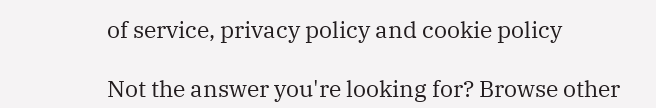of service, privacy policy and cookie policy

Not the answer you're looking for? Browse other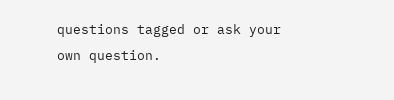questions tagged or ask your own question.